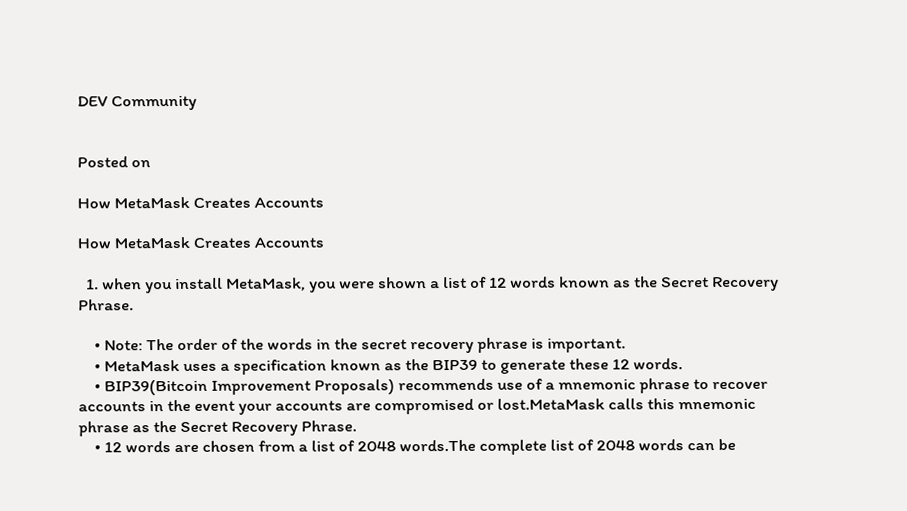DEV Community


Posted on

How MetaMask Creates Accounts

How MetaMask Creates Accounts

  1. when you install MetaMask, you were shown a list of 12 words known as the Secret Recovery Phrase.

    • Note: The order of the words in the secret recovery phrase is important.
    • MetaMask uses a specification known as the BIP39 to generate these 12 words.
    • BIP39(Bitcoin Improvement Proposals) recommends use of a mnemonic phrase to recover accounts in the event your accounts are compromised or lost.MetaMask calls this mnemonic phrase as the Secret Recovery Phrase.
    • 12 words are chosen from a list of 2048 words.The complete list of 2048 words can be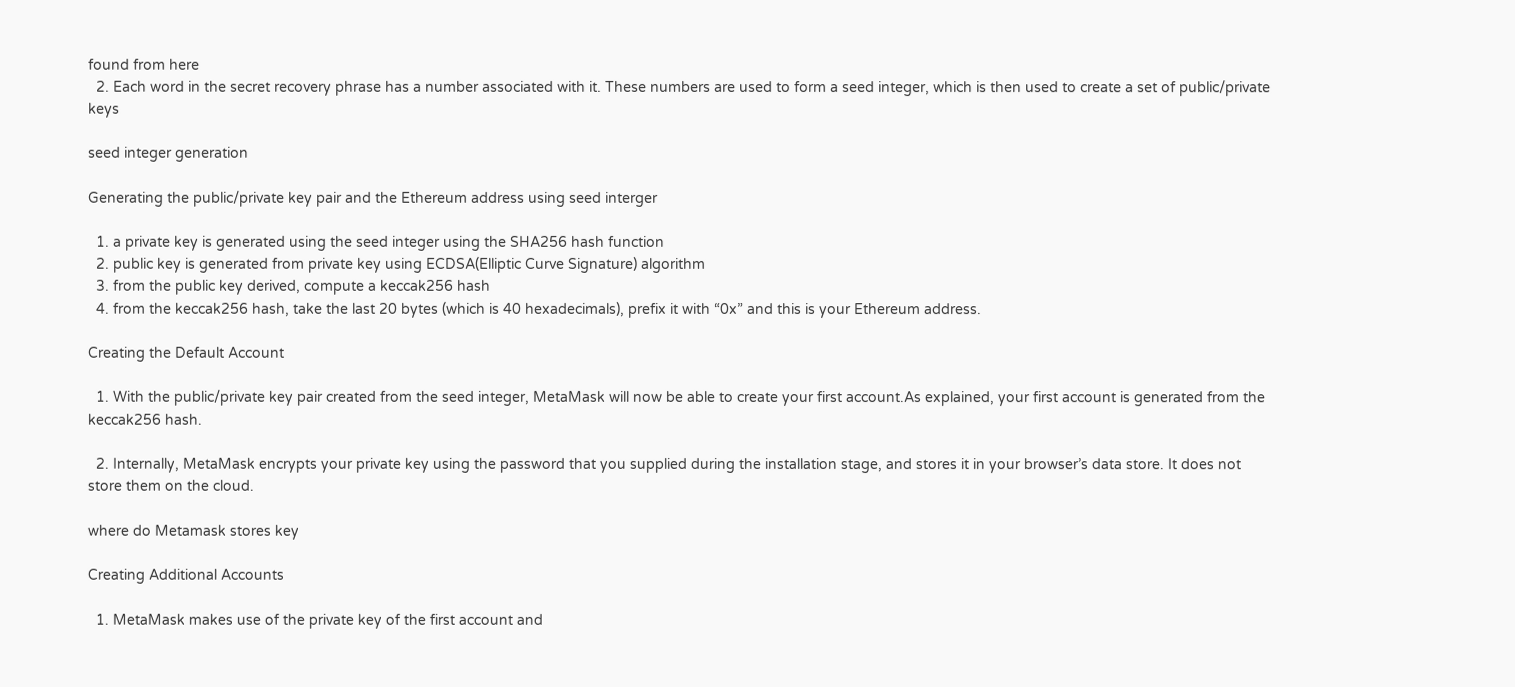found from here
  2. Each word in the secret recovery phrase has a number associated with it. These numbers are used to form a seed integer, which is then used to create a set of public/private keys

seed integer generation

Generating the public/private key pair and the Ethereum address using seed interger

  1. a private key is generated using the seed integer using the SHA256 hash function
  2. public key is generated from private key using ECDSA(Elliptic Curve Signature) algorithm
  3. from the public key derived, compute a keccak256 hash
  4. from the keccak256 hash, take the last 20 bytes (which is 40 hexadecimals), prefix it with “0x” and this is your Ethereum address.

Creating the Default Account

  1. With the public/private key pair created from the seed integer, MetaMask will now be able to create your first account.As explained, your first account is generated from the keccak256 hash.

  2. Internally, MetaMask encrypts your private key using the password that you supplied during the installation stage, and stores it in your browser’s data store. It does not store them on the cloud.

where do Metamask stores key

Creating Additional Accounts

  1. MetaMask makes use of the private key of the first account and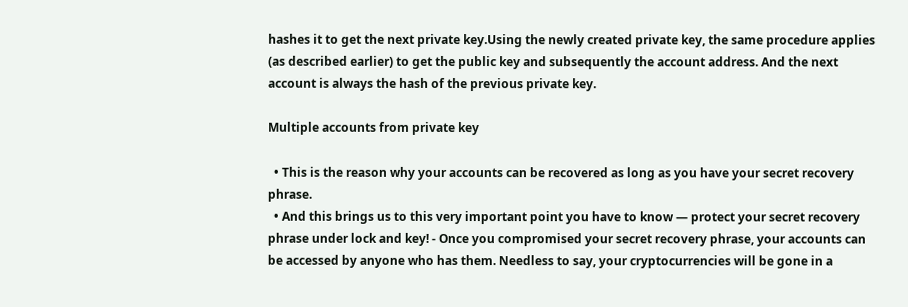hashes it to get the next private key.Using the newly created private key, the same procedure applies (as described earlier) to get the public key and subsequently the account address. And the next account is always the hash of the previous private key.

Multiple accounts from private key

  • This is the reason why your accounts can be recovered as long as you have your secret recovery phrase.
  • And this brings us to this very important point you have to know — protect your secret recovery phrase under lock and key! - Once you compromised your secret recovery phrase, your accounts can be accessed by anyone who has them. Needless to say, your cryptocurrencies will be gone in a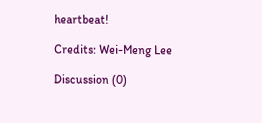heartbeat!

Credits: Wei-Meng Lee

Discussion (0)